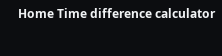Home Time difference calculator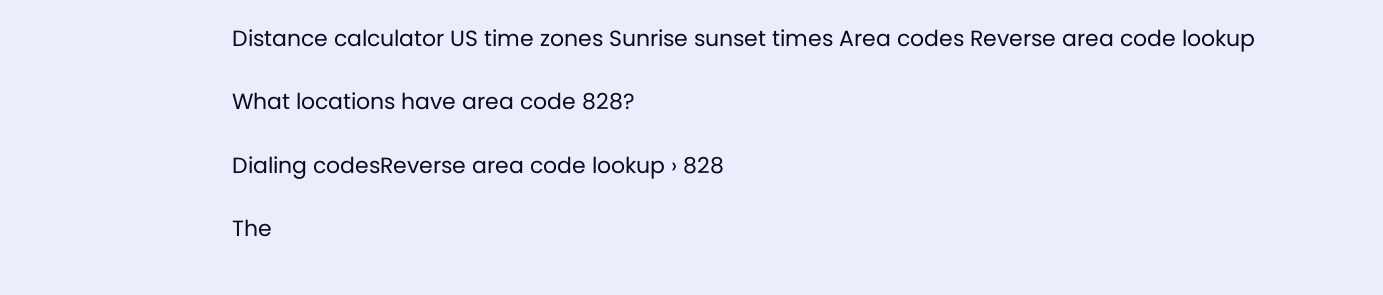Distance calculator US time zones Sunrise sunset times Area codes Reverse area code lookup

What locations have area code 828?

Dialing codesReverse area code lookup › 828

The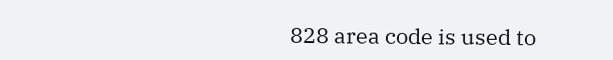828 area code is used to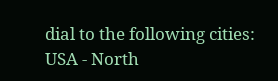dial to the following cities:
USA - North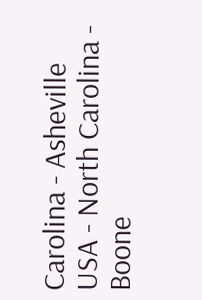Carolina - Asheville
USA - North Carolina - Boone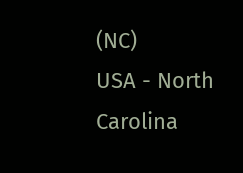(NC)
USA - North Carolina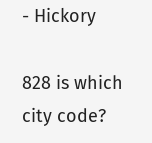- Hickory

828 is which city code?